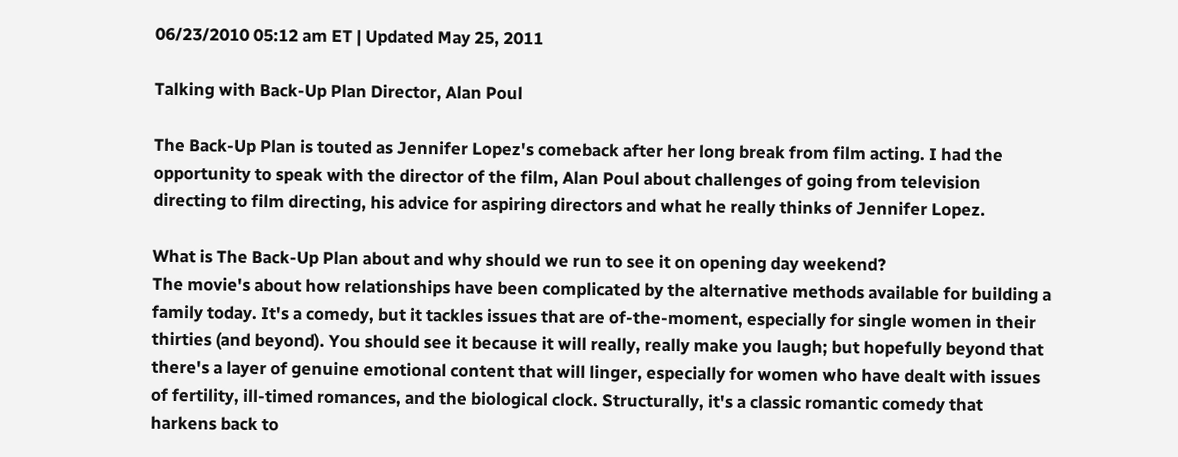06/23/2010 05:12 am ET | Updated May 25, 2011

Talking with Back-Up Plan Director, Alan Poul

The Back-Up Plan is touted as Jennifer Lopez's comeback after her long break from film acting. I had the opportunity to speak with the director of the film, Alan Poul about challenges of going from television directing to film directing, his advice for aspiring directors and what he really thinks of Jennifer Lopez.

What is The Back-Up Plan about and why should we run to see it on opening day weekend?
The movie's about how relationships have been complicated by the alternative methods available for building a family today. It's a comedy, but it tackles issues that are of-the-moment, especially for single women in their thirties (and beyond). You should see it because it will really, really make you laugh; but hopefully beyond that there's a layer of genuine emotional content that will linger, especially for women who have dealt with issues of fertility, ill-timed romances, and the biological clock. Structurally, it's a classic romantic comedy that harkens back to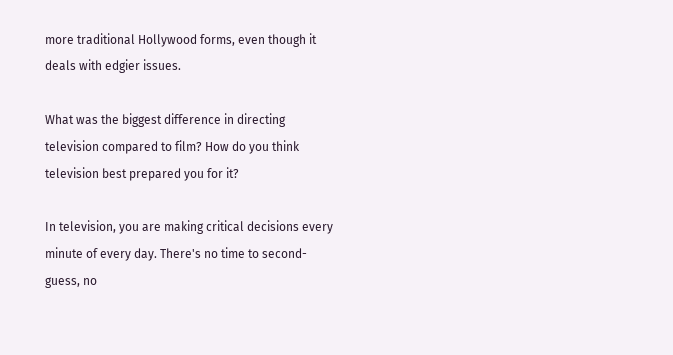more traditional Hollywood forms, even though it deals with edgier issues.

What was the biggest difference in directing television compared to film? How do you think television best prepared you for it?

In television, you are making critical decisions every minute of every day. There's no time to second-guess, no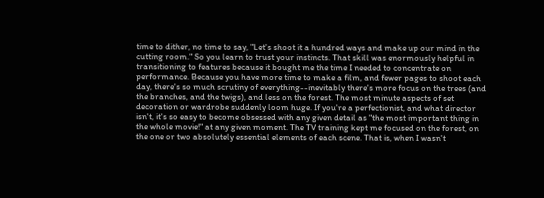time to dither, no time to say, "Let's shoot it a hundred ways and make up our mind in the cutting room." So you learn to trust your instincts. That skill was enormously helpful in transitioning to features because it bought me the time I needed to concentrate on performance. Because you have more time to make a film, and fewer pages to shoot each day, there's so much scrutiny of everything--inevitably there's more focus on the trees (and the branches, and the twigs), and less on the forest. The most minute aspects of set decoration or wardrobe suddenly loom huge. If you're a perfectionist, and what director isn't, it's so easy to become obsessed with any given detail as "the most important thing in the whole movie!" at any given moment. The TV training kept me focused on the forest, on the one or two absolutely essential elements of each scene. That is, when I wasn't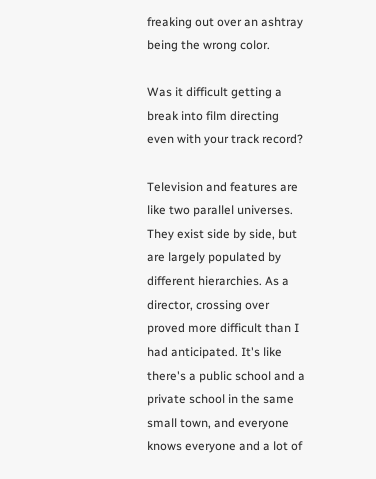freaking out over an ashtray being the wrong color.

Was it difficult getting a break into film directing even with your track record?

Television and features are like two parallel universes. They exist side by side, but are largely populated by different hierarchies. As a director, crossing over proved more difficult than I had anticipated. It's like there's a public school and a private school in the same small town, and everyone knows everyone and a lot of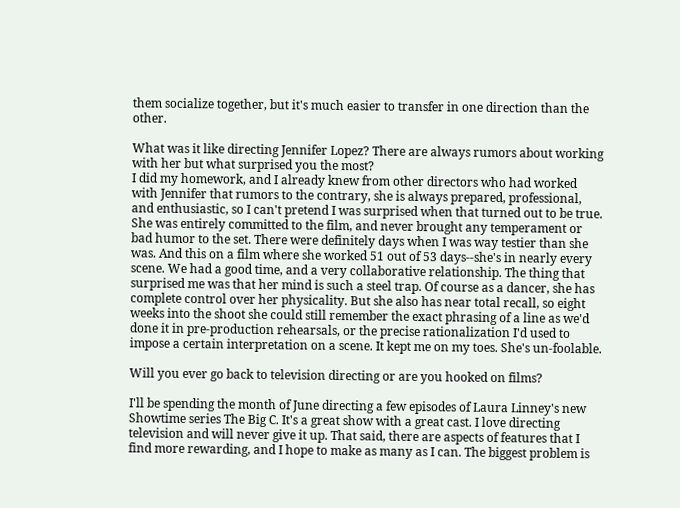them socialize together, but it's much easier to transfer in one direction than the other.

What was it like directing Jennifer Lopez? There are always rumors about working with her but what surprised you the most?
I did my homework, and I already knew from other directors who had worked with Jennifer that rumors to the contrary, she is always prepared, professional, and enthusiastic, so I can't pretend I was surprised when that turned out to be true. She was entirely committed to the film, and never brought any temperament or bad humor to the set. There were definitely days when I was way testier than she was. And this on a film where she worked 51 out of 53 days--she's in nearly every scene. We had a good time, and a very collaborative relationship. The thing that surprised me was that her mind is such a steel trap. Of course as a dancer, she has complete control over her physicality. But she also has near total recall, so eight weeks into the shoot she could still remember the exact phrasing of a line as we'd done it in pre-production rehearsals, or the precise rationalization I'd used to impose a certain interpretation on a scene. It kept me on my toes. She's un-foolable.

Will you ever go back to television directing or are you hooked on films?

I'll be spending the month of June directing a few episodes of Laura Linney's new Showtime series The Big C. It's a great show with a great cast. I love directing television and will never give it up. That said, there are aspects of features that I find more rewarding, and I hope to make as many as I can. The biggest problem is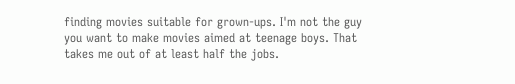finding movies suitable for grown-ups. I'm not the guy you want to make movies aimed at teenage boys. That takes me out of at least half the jobs.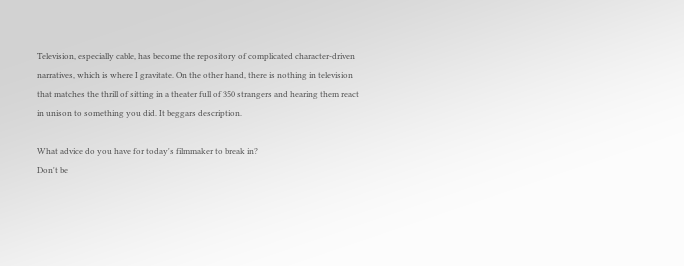Television, especially cable, has become the repository of complicated character-driven narratives, which is where I gravitate. On the other hand, there is nothing in television that matches the thrill of sitting in a theater full of 350 strangers and hearing them react in unison to something you did. It beggars description.

What advice do you have for today's filmmaker to break in?
Don't be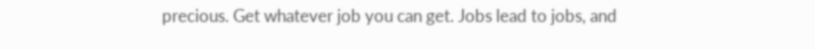precious. Get whatever job you can get. Jobs lead to jobs, and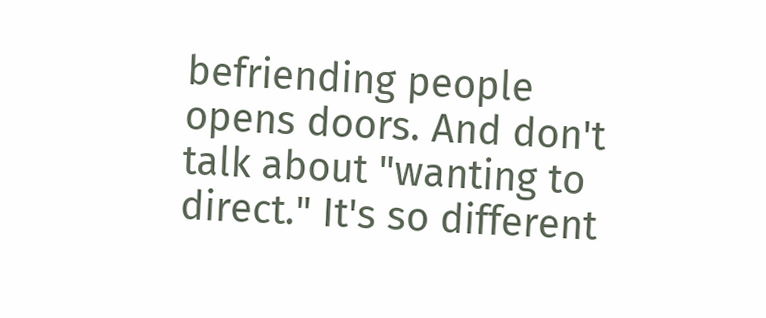befriending people opens doors. And don't talk about "wanting to direct." It's so different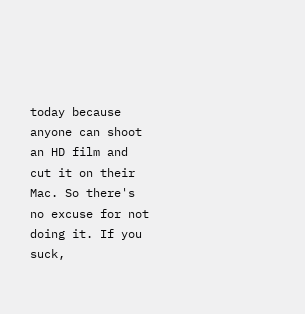today because anyone can shoot an HD film and cut it on their Mac. So there's no excuse for not doing it. If you suck,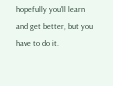hopefully you'll learn and get better, but you have to do it.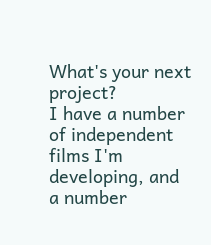What's your next project?
I have a number of independent films I'm developing, and a number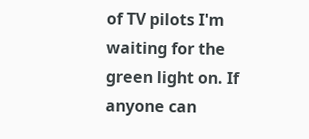of TV pilots I'm waiting for the green light on. If anyone can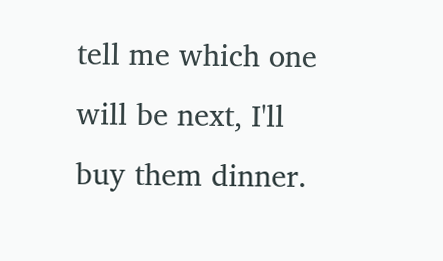tell me which one will be next, I'll buy them dinner.